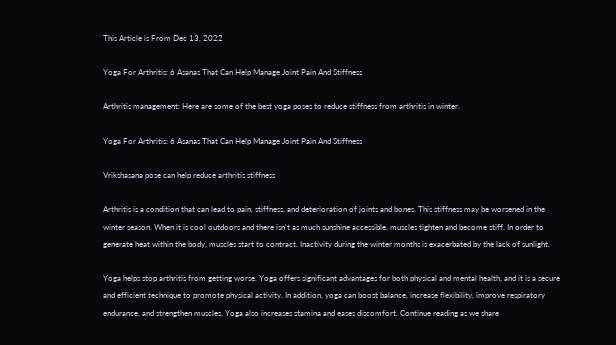This Article is From Dec 13, 2022

Yoga For Arthritis: 6 Asanas That Can Help Manage Joint Pain And Stiffness

Arthritis management: Here are some of the best yoga poses to reduce stiffness from arthritis in winter.

Yoga For Arthritis: 6 Asanas That Can Help Manage Joint Pain And Stiffness

Vrikshasana pose can help reduce arthritis stiffness

Arthritis is a condition that can lead to pain, stiffness, and deterioration of joints and bones. This stiffness may be worsened in the winter season. When it is cool outdoors and there isn't as much sunshine accessible, muscles tighten and become stiff. In order to generate heat within the body, muscles start to contract. Inactivity during the winter months is exacerbated by the lack of sunlight.

Yoga helps stop arthritis from getting worse. Yoga offers significant advantages for both physical and mental health, and it is a secure and efficient technique to promote physical activity. In addition, yoga can boost balance, increase flexibility, improve respiratory endurance, and strengthen muscles. Yoga also increases stamina and eases discomfort. Continue reading as we share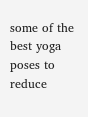some of the best yoga poses to reduce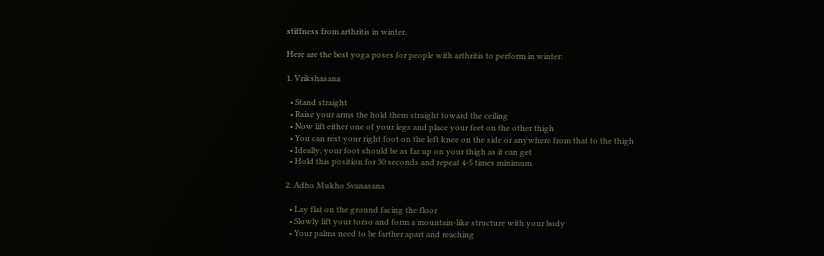stiffness from arthritis in winter.

Here are the best yoga poses for people with arthritis to perform in winter:

1. Vrikshasana

  • Stand straight
  • Raise your arms the hold them straight toward the ceiling
  • Now lift either one of your legs and place your feet on the other thigh
  • You can rest your right foot on the left knee on the side or anywhere from that to the thigh
  • Ideally, your foot should be as far up on your thigh as it can get
  • Hold this position for 30 seconds and repeat 4-5 times minimum

2. Adho Mukho Svanasana

  • Lay flat on the ground facing the floor
  • Slowly lift your torso and form a mountain-like structure with your body
  • Your palms need to be farther apart and reaching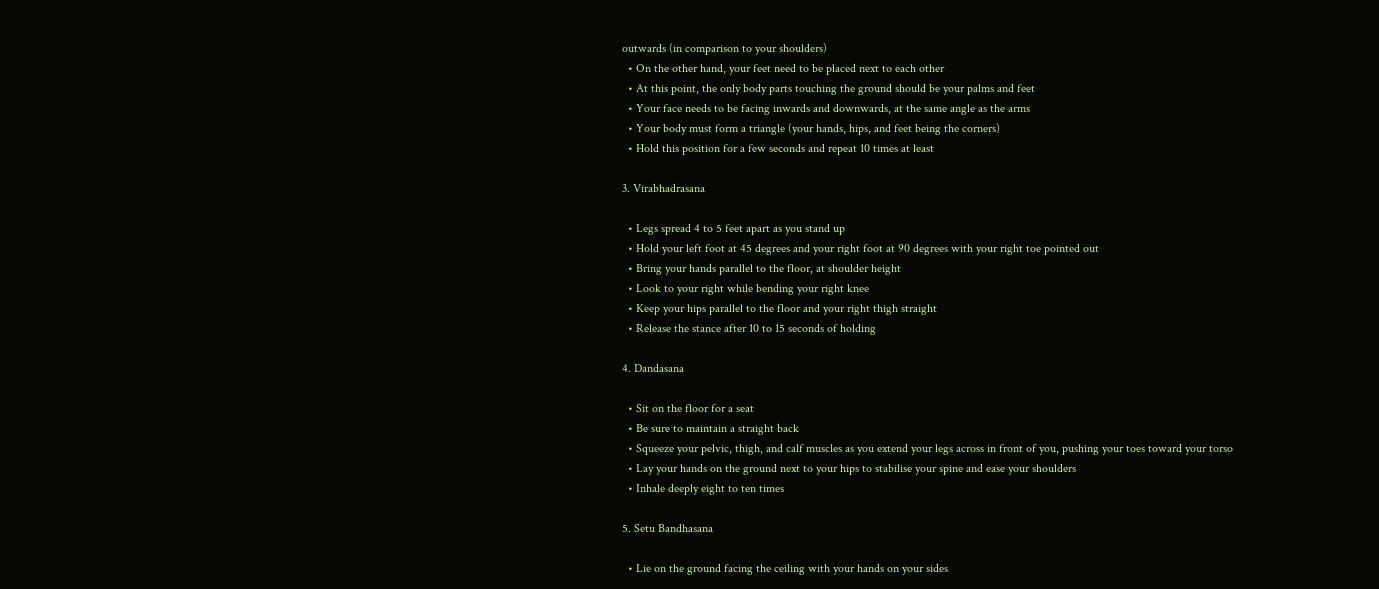outwards (in comparison to your shoulders)
  • On the other hand, your feet need to be placed next to each other
  • At this point, the only body parts touching the ground should be your palms and feet
  • Your face needs to be facing inwards and downwards, at the same angle as the arms
  • Your body must form a triangle (your hands, hips, and feet being the corners)
  • Hold this position for a few seconds and repeat 10 times at least

3. Virabhadrasana

  • Legs spread 4 to 5 feet apart as you stand up
  • Hold your left foot at 45 degrees and your right foot at 90 degrees with your right toe pointed out
  • Bring your hands parallel to the floor, at shoulder height
  • Look to your right while bending your right knee
  • Keep your hips parallel to the floor and your right thigh straight
  • Release the stance after 10 to 15 seconds of holding

4. Dandasana

  • Sit on the floor for a seat
  • Be sure to maintain a straight back
  • Squeeze your pelvic, thigh, and calf muscles as you extend your legs across in front of you, pushing your toes toward your torso
  • Lay your hands on the ground next to your hips to stabilise your spine and ease your shoulders
  • Inhale deeply eight to ten times

5. Setu Bandhasana

  • Lie on the ground facing the ceiling with your hands on your sides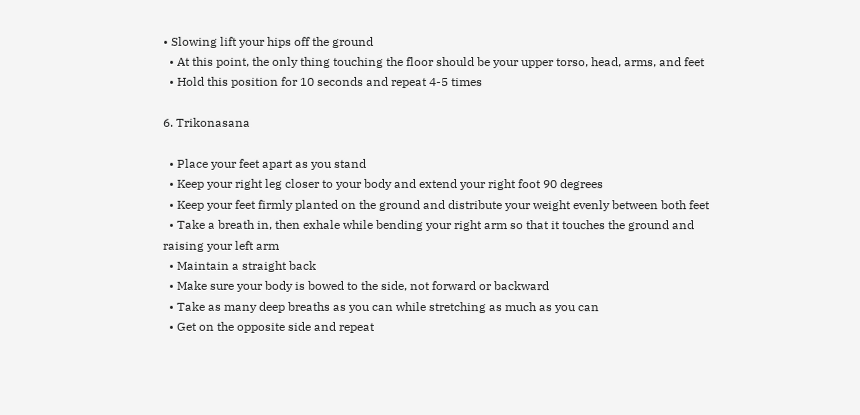• Slowing lift your hips off the ground
  • At this point, the only thing touching the floor should be your upper torso, head, arms, and feet
  • Hold this position for 10 seconds and repeat 4-5 times

6. Trikonasana

  • Place your feet apart as you stand
  • Keep your right leg closer to your body and extend your right foot 90 degrees
  • Keep your feet firmly planted on the ground and distribute your weight evenly between both feet
  • Take a breath in, then exhale while bending your right arm so that it touches the ground and raising your left arm
  • Maintain a straight back
  • Make sure your body is bowed to the side, not forward or backward
  • Take as many deep breaths as you can while stretching as much as you can
  • Get on the opposite side and repeat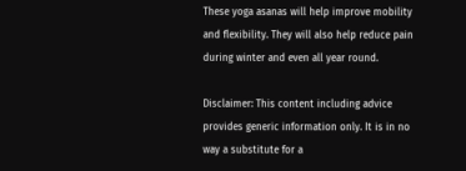These yoga asanas will help improve mobility and flexibility. They will also help reduce pain during winter and even all year round.

Disclaimer: This content including advice provides generic information only. It is in no way a substitute for a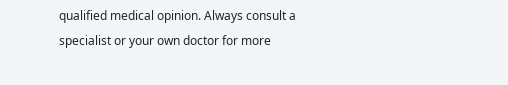qualified medical opinion. Always consult a specialist or your own doctor for more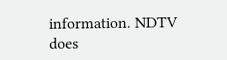information. NDTV does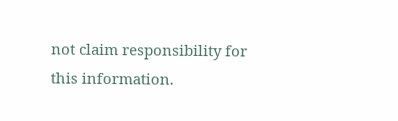not claim responsibility for this information.